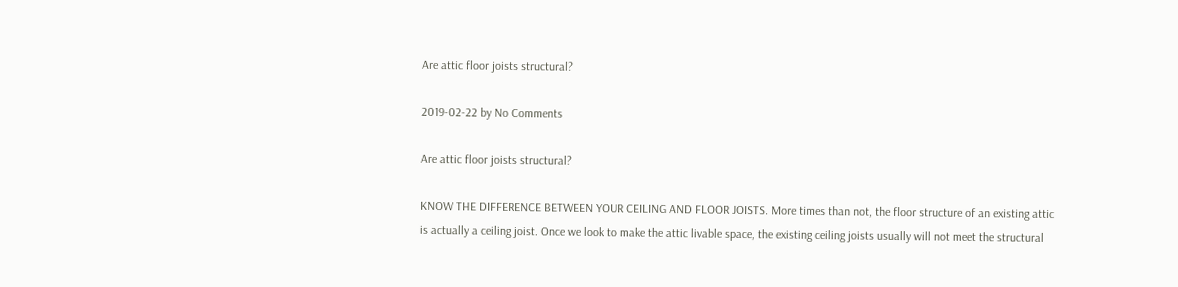Are attic floor joists structural?

2019-02-22 by No Comments

Are attic floor joists structural?

KNOW THE DIFFERENCE BETWEEN YOUR CEILING AND FLOOR JOISTS. More times than not, the floor structure of an existing attic is actually a ceiling joist. Once we look to make the attic livable space, the existing ceiling joists usually will not meet the structural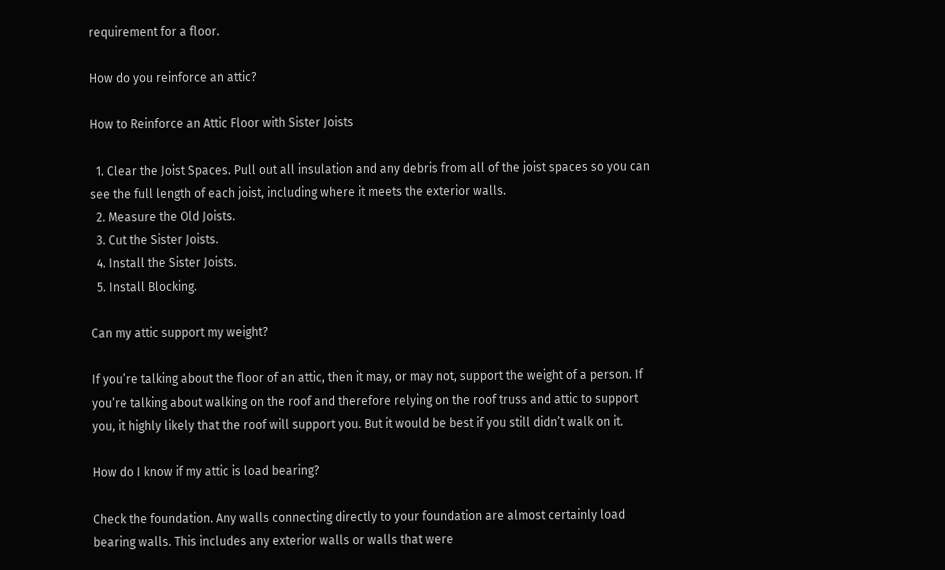requirement for a floor.

How do you reinforce an attic?

How to Reinforce an Attic Floor with Sister Joists

  1. Clear the Joist Spaces. Pull out all insulation and any debris from all of the joist spaces so you can see the full length of each joist, including where it meets the exterior walls.
  2. Measure the Old Joists.
  3. Cut the Sister Joists.
  4. Install the Sister Joists.
  5. Install Blocking.

Can my attic support my weight?

If you’re talking about the floor of an attic, then it may, or may not, support the weight of a person. If you’re talking about walking on the roof and therefore relying on the roof truss and attic to support you, it highly likely that the roof will support you. But it would be best if you still didn’t walk on it.

How do I know if my attic is load bearing?

Check the foundation. Any walls connecting directly to your foundation are almost certainly load bearing walls. This includes any exterior walls or walls that were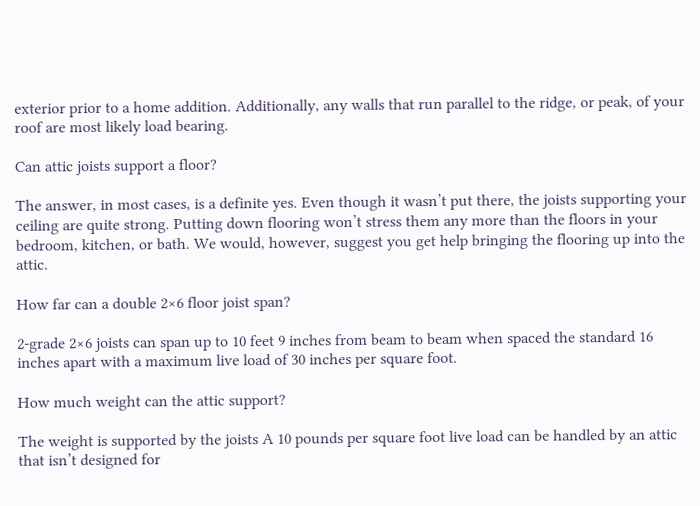exterior prior to a home addition. Additionally, any walls that run parallel to the ridge, or peak, of your roof are most likely load bearing.

Can attic joists support a floor?

The answer, in most cases, is a definite yes. Even though it wasn’t put there, the joists supporting your ceiling are quite strong. Putting down flooring won’t stress them any more than the floors in your bedroom, kitchen, or bath. We would, however, suggest you get help bringing the flooring up into the attic.

How far can a double 2×6 floor joist span?

2-grade 2×6 joists can span up to 10 feet 9 inches from beam to beam when spaced the standard 16 inches apart with a maximum live load of 30 inches per square foot.

How much weight can the attic support?

The weight is supported by the joists A 10 pounds per square foot live load can be handled by an attic that isn’t designed for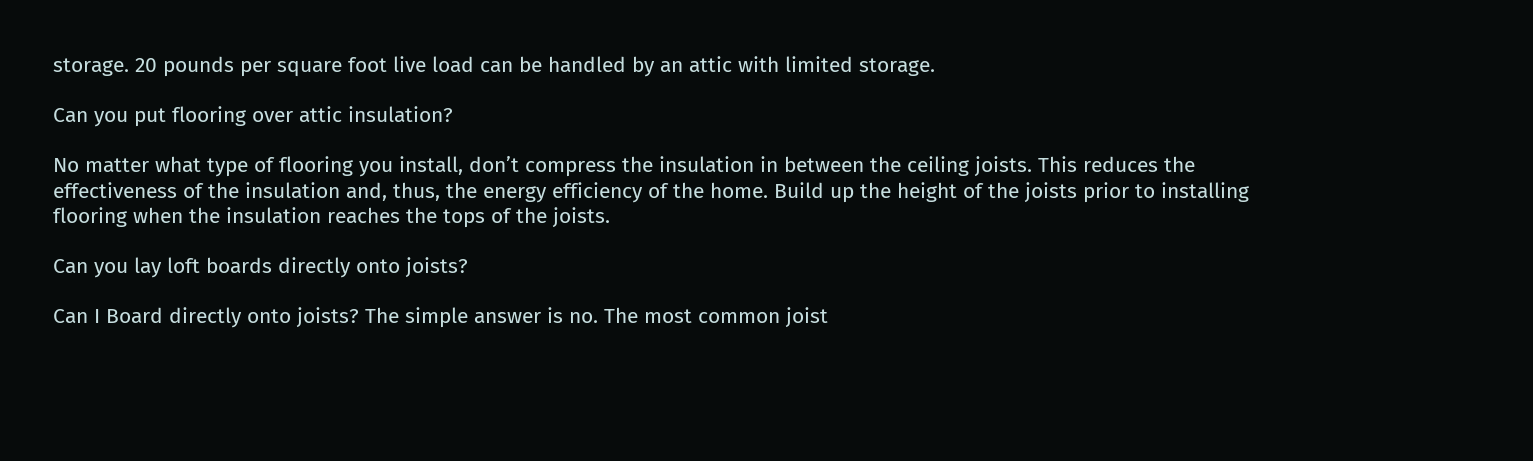storage. 20 pounds per square foot live load can be handled by an attic with limited storage.

Can you put flooring over attic insulation?

No matter what type of flooring you install, don’t compress the insulation in between the ceiling joists. This reduces the effectiveness of the insulation and, thus, the energy efficiency of the home. Build up the height of the joists prior to installing flooring when the insulation reaches the tops of the joists.

Can you lay loft boards directly onto joists?

Can I Board directly onto joists? The simple answer is no. The most common joist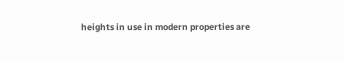heights in use in modern properties are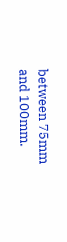between 75mm and 100mm.